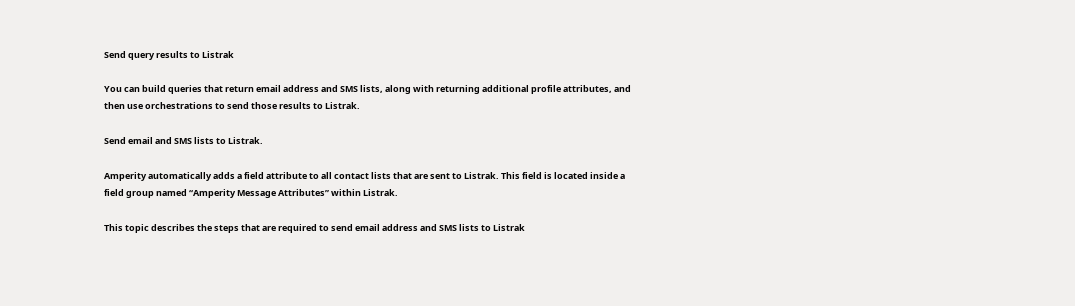Send query results to Listrak

You can build queries that return email address and SMS lists, along with returning additional profile attributes, and then use orchestrations to send those results to Listrak.

Send email and SMS lists to Listrak.

Amperity automatically adds a field attribute to all contact lists that are sent to Listrak. This field is located inside a field group named “Amperity Message Attributes” within Listrak.

This topic describes the steps that are required to send email address and SMS lists to Listrak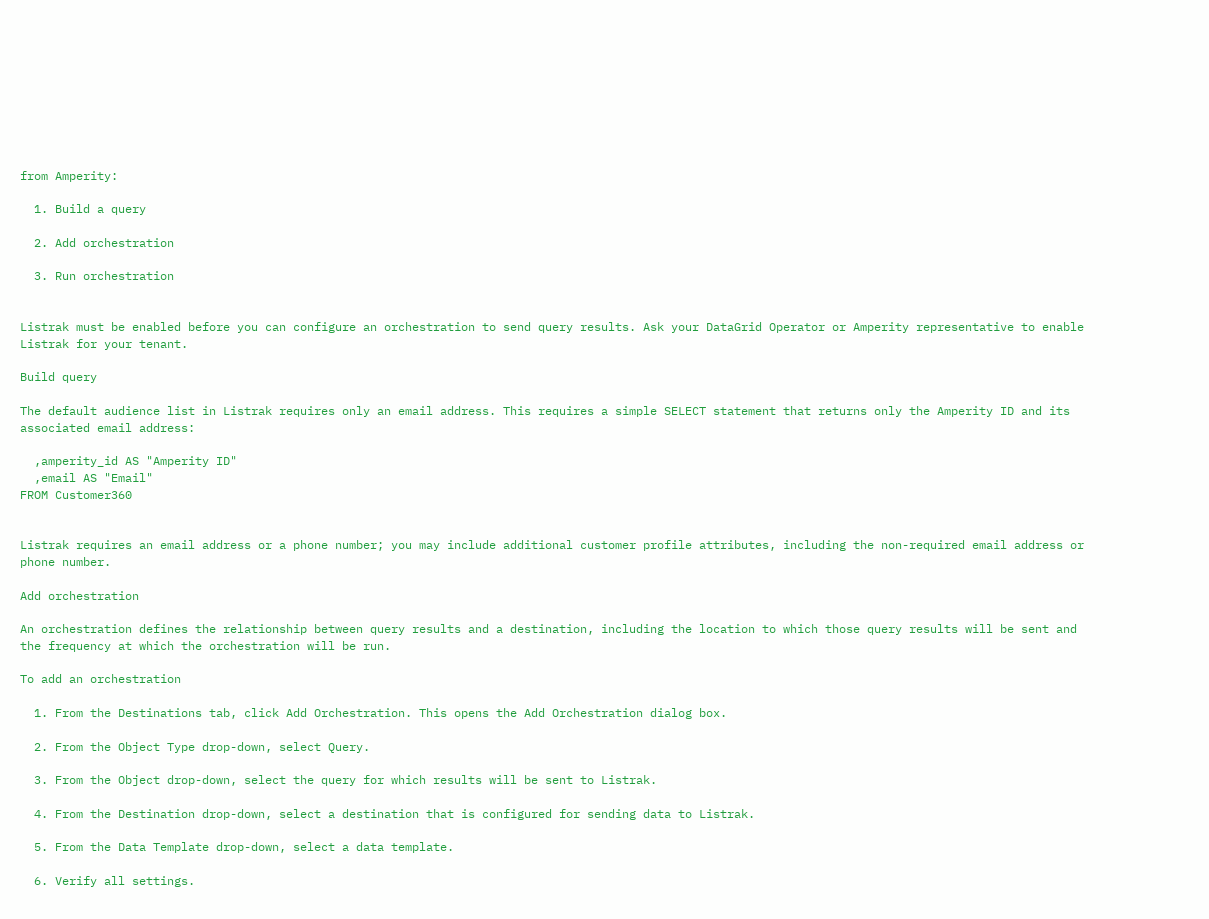from Amperity:

  1. Build a query

  2. Add orchestration

  3. Run orchestration


Listrak must be enabled before you can configure an orchestration to send query results. Ask your DataGrid Operator or Amperity representative to enable Listrak for your tenant.

Build query

The default audience list in Listrak requires only an email address. This requires a simple SELECT statement that returns only the Amperity ID and its associated email address:

  ,amperity_id AS "Amperity ID"
  ,email AS "Email"
FROM Customer360


Listrak requires an email address or a phone number; you may include additional customer profile attributes, including the non-required email address or phone number.

Add orchestration

An orchestration defines the relationship between query results and a destination, including the location to which those query results will be sent and the frequency at which the orchestration will be run.

To add an orchestration

  1. From the Destinations tab, click Add Orchestration. This opens the Add Orchestration dialog box.

  2. From the Object Type drop-down, select Query.

  3. From the Object drop-down, select the query for which results will be sent to Listrak.

  4. From the Destination drop-down, select a destination that is configured for sending data to Listrak.

  5. From the Data Template drop-down, select a data template.

  6. Verify all settings.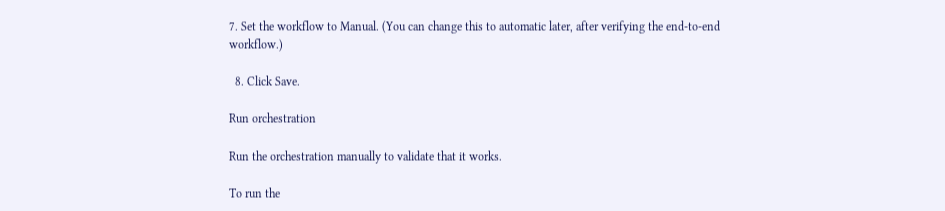7. Set the workflow to Manual. (You can change this to automatic later, after verifying the end-to-end workflow.)

  8. Click Save.

Run orchestration

Run the orchestration manually to validate that it works.

To run the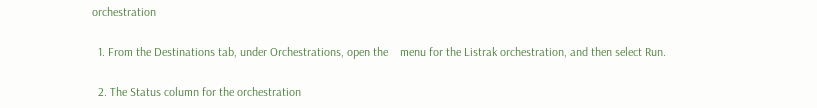orchestration

  1. From the Destinations tab, under Orchestrations, open the    menu for the Listrak orchestration, and then select Run.

  2. The Status column for the orchestration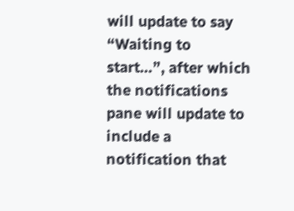will update to say “Waiting to start…”, after which the notifications pane will update to include a notification that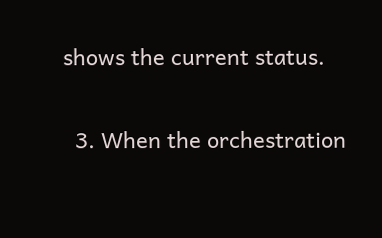shows the current status.

  3. When the orchestration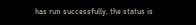has run successfully, the status is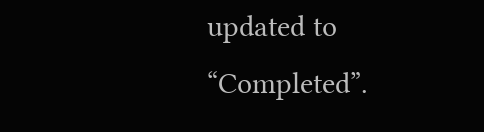updated to “Completed”.